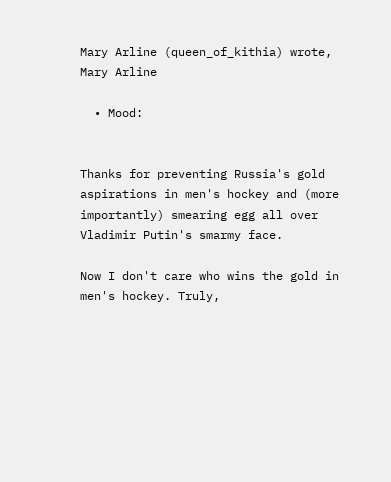Mary Arline (queen_of_kithia) wrote,
Mary Arline

  • Mood:


Thanks for preventing Russia's gold aspirations in men's hockey and (more importantly) smearing egg all over Vladimir Putin's smarmy face.

Now I don't care who wins the gold in men's hockey. Truly,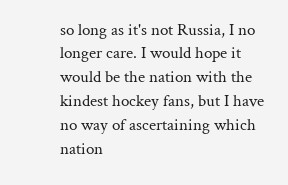so long as it's not Russia, I no longer care. I would hope it would be the nation with the kindest hockey fans, but I have no way of ascertaining which nation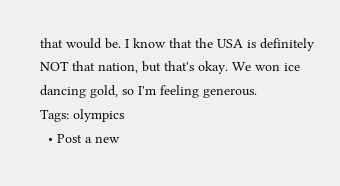that would be. I know that the USA is definitely NOT that nation, but that's okay. We won ice dancing gold, so I'm feeling generous.
Tags: olympics
  • Post a new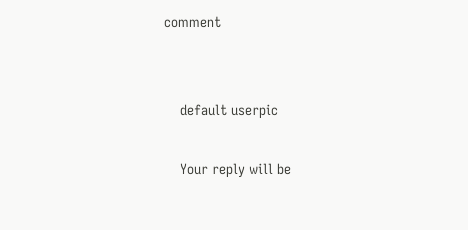comment


    default userpic

    Your reply will be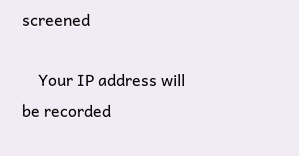screened

    Your IP address will be recorded